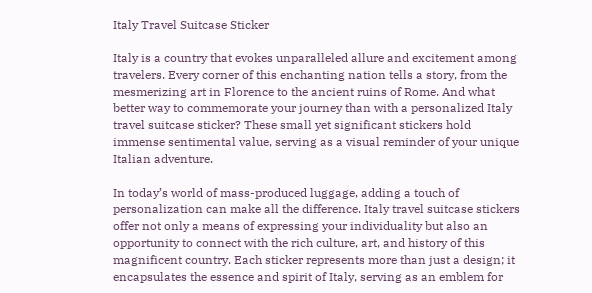Italy Travel Suitcase Sticker

Italy is a country that evokes unparalleled allure and excitement among travelers. Every corner of this enchanting nation tells a story, from the mesmerizing art in Florence to the ancient ruins of Rome. And what better way to commemorate your journey than with a personalized Italy travel suitcase sticker? These small yet significant stickers hold immense sentimental value, serving as a visual reminder of your unique Italian adventure.

In today’s world of mass-produced luggage, adding a touch of personalization can make all the difference. Italy travel suitcase stickers offer not only a means of expressing your individuality but also an opportunity to connect with the rich culture, art, and history of this magnificent country. Each sticker represents more than just a design; it encapsulates the essence and spirit of Italy, serving as an emblem for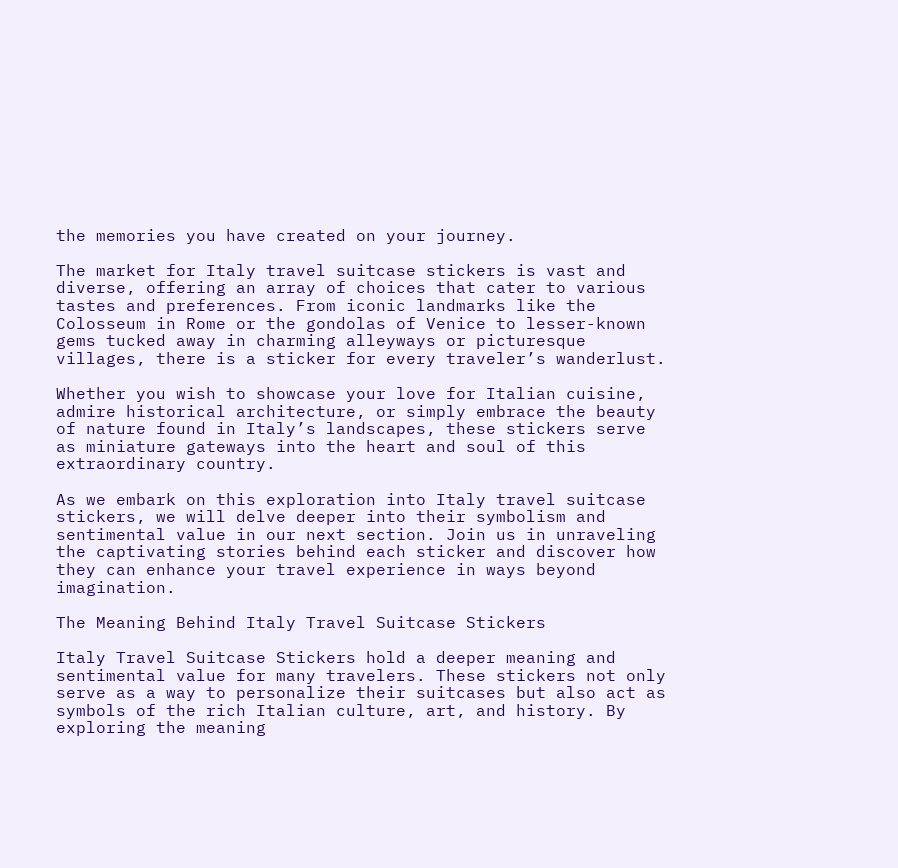the memories you have created on your journey.

The market for Italy travel suitcase stickers is vast and diverse, offering an array of choices that cater to various tastes and preferences. From iconic landmarks like the Colosseum in Rome or the gondolas of Venice to lesser-known gems tucked away in charming alleyways or picturesque villages, there is a sticker for every traveler’s wanderlust.

Whether you wish to showcase your love for Italian cuisine, admire historical architecture, or simply embrace the beauty of nature found in Italy’s landscapes, these stickers serve as miniature gateways into the heart and soul of this extraordinary country.

As we embark on this exploration into Italy travel suitcase stickers, we will delve deeper into their symbolism and sentimental value in our next section. Join us in unraveling the captivating stories behind each sticker and discover how they can enhance your travel experience in ways beyond imagination.

The Meaning Behind Italy Travel Suitcase Stickers

Italy Travel Suitcase Stickers hold a deeper meaning and sentimental value for many travelers. These stickers not only serve as a way to personalize their suitcases but also act as symbols of the rich Italian culture, art, and history. By exploring the meaning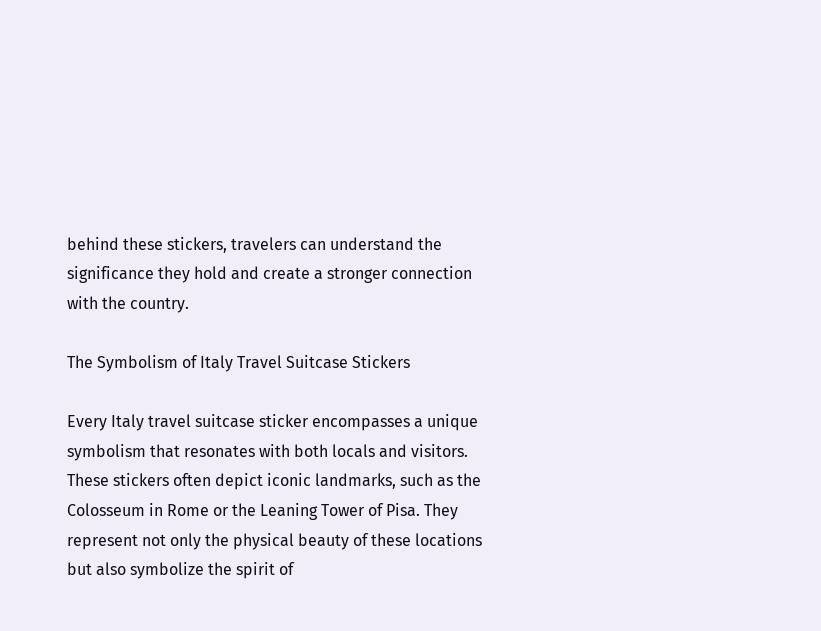behind these stickers, travelers can understand the significance they hold and create a stronger connection with the country.

The Symbolism of Italy Travel Suitcase Stickers

Every Italy travel suitcase sticker encompasses a unique symbolism that resonates with both locals and visitors. These stickers often depict iconic landmarks, such as the Colosseum in Rome or the Leaning Tower of Pisa. They represent not only the physical beauty of these locations but also symbolize the spirit of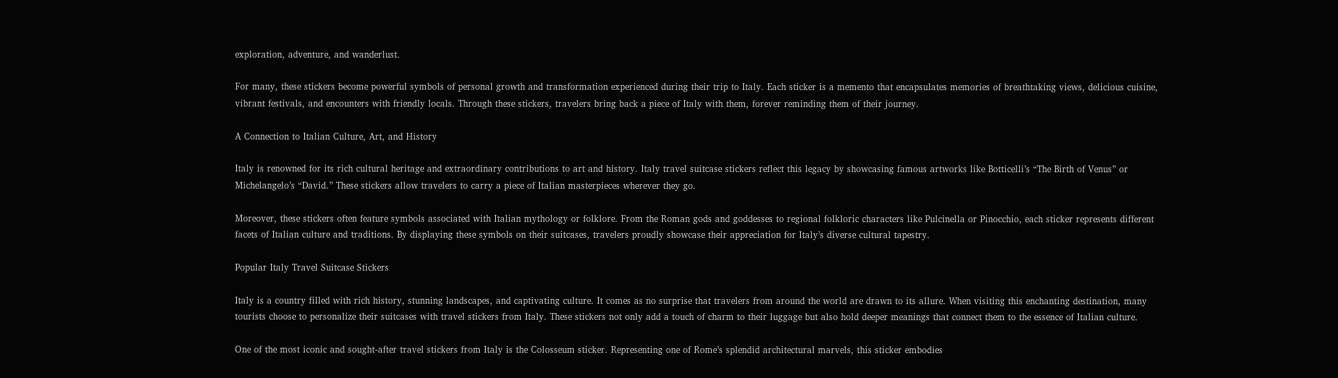exploration, adventure, and wanderlust.

For many, these stickers become powerful symbols of personal growth and transformation experienced during their trip to Italy. Each sticker is a memento that encapsulates memories of breathtaking views, delicious cuisine, vibrant festivals, and encounters with friendly locals. Through these stickers, travelers bring back a piece of Italy with them, forever reminding them of their journey.

A Connection to Italian Culture, Art, and History

Italy is renowned for its rich cultural heritage and extraordinary contributions to art and history. Italy travel suitcase stickers reflect this legacy by showcasing famous artworks like Botticelli’s “The Birth of Venus” or Michelangelo’s “David.” These stickers allow travelers to carry a piece of Italian masterpieces wherever they go.

Moreover, these stickers often feature symbols associated with Italian mythology or folklore. From the Roman gods and goddesses to regional folkloric characters like Pulcinella or Pinocchio, each sticker represents different facets of Italian culture and traditions. By displaying these symbols on their suitcases, travelers proudly showcase their appreciation for Italy’s diverse cultural tapestry.

Popular Italy Travel Suitcase Stickers

Italy is a country filled with rich history, stunning landscapes, and captivating culture. It comes as no surprise that travelers from around the world are drawn to its allure. When visiting this enchanting destination, many tourists choose to personalize their suitcases with travel stickers from Italy. These stickers not only add a touch of charm to their luggage but also hold deeper meanings that connect them to the essence of Italian culture.

One of the most iconic and sought-after travel stickers from Italy is the Colosseum sticker. Representing one of Rome’s splendid architectural marvels, this sticker embodies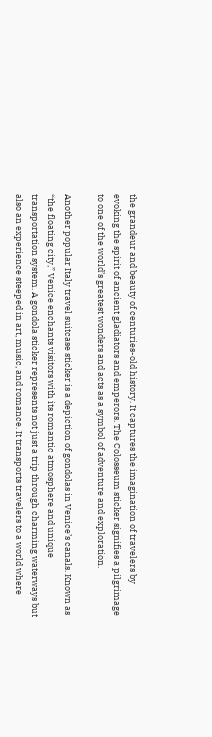the grandeur and beauty of centuries-old history. It captures the imagination of travelers by evoking the spirit of ancient gladiators and emperors. The Colosseum sticker signifies a pilgrimage to one of the world’s greatest wonders and acts as a symbol of adventure and exploration.

Another popular Italy travel suitcase sticker is a depiction of gondolas in Venice’s canals. Known as “the floating city,” Venice enchants visitors with its romantic atmosphere and unique transportation system. A gondola sticker represents not just a trip through charming waterways but also an experience steeped in art, music, and romance. It transports travelers to a world where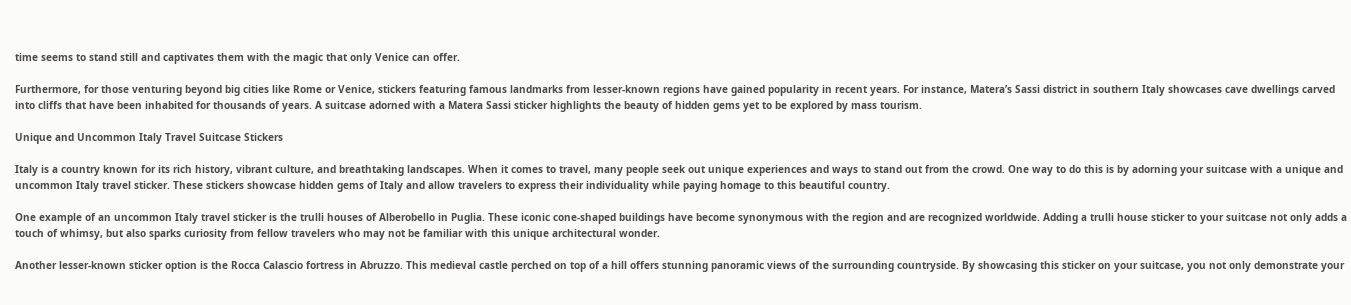time seems to stand still and captivates them with the magic that only Venice can offer.

Furthermore, for those venturing beyond big cities like Rome or Venice, stickers featuring famous landmarks from lesser-known regions have gained popularity in recent years. For instance, Matera’s Sassi district in southern Italy showcases cave dwellings carved into cliffs that have been inhabited for thousands of years. A suitcase adorned with a Matera Sassi sticker highlights the beauty of hidden gems yet to be explored by mass tourism.

Unique and Uncommon Italy Travel Suitcase Stickers

Italy is a country known for its rich history, vibrant culture, and breathtaking landscapes. When it comes to travel, many people seek out unique experiences and ways to stand out from the crowd. One way to do this is by adorning your suitcase with a unique and uncommon Italy travel sticker. These stickers showcase hidden gems of Italy and allow travelers to express their individuality while paying homage to this beautiful country.

One example of an uncommon Italy travel sticker is the trulli houses of Alberobello in Puglia. These iconic cone-shaped buildings have become synonymous with the region and are recognized worldwide. Adding a trulli house sticker to your suitcase not only adds a touch of whimsy, but also sparks curiosity from fellow travelers who may not be familiar with this unique architectural wonder.

Another lesser-known sticker option is the Rocca Calascio fortress in Abruzzo. This medieval castle perched on top of a hill offers stunning panoramic views of the surrounding countryside. By showcasing this sticker on your suitcase, you not only demonstrate your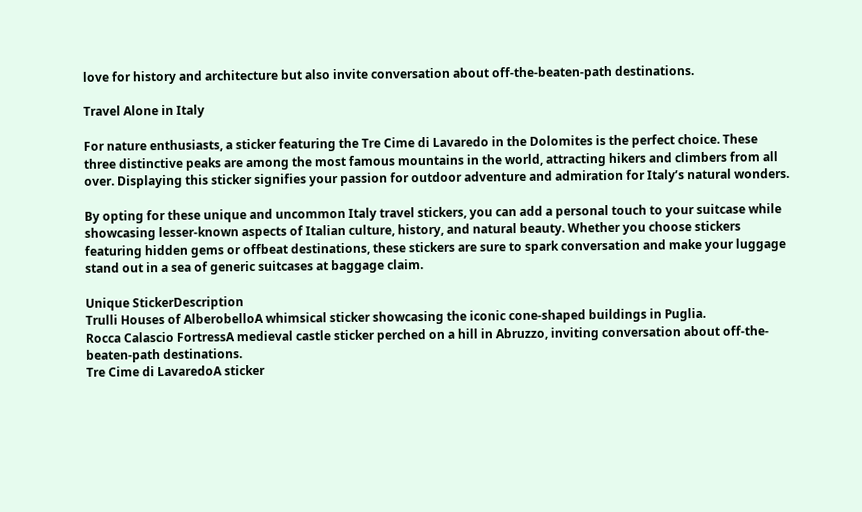love for history and architecture but also invite conversation about off-the-beaten-path destinations.

Travel Alone in Italy

For nature enthusiasts, a sticker featuring the Tre Cime di Lavaredo in the Dolomites is the perfect choice. These three distinctive peaks are among the most famous mountains in the world, attracting hikers and climbers from all over. Displaying this sticker signifies your passion for outdoor adventure and admiration for Italy’s natural wonders.

By opting for these unique and uncommon Italy travel stickers, you can add a personal touch to your suitcase while showcasing lesser-known aspects of Italian culture, history, and natural beauty. Whether you choose stickers featuring hidden gems or offbeat destinations, these stickers are sure to spark conversation and make your luggage stand out in a sea of generic suitcases at baggage claim.

Unique StickerDescription
Trulli Houses of AlberobelloA whimsical sticker showcasing the iconic cone-shaped buildings in Puglia.
Rocca Calascio FortressA medieval castle sticker perched on a hill in Abruzzo, inviting conversation about off-the-beaten-path destinations.
Tre Cime di LavaredoA sticker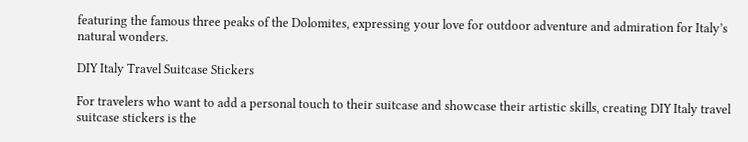featuring the famous three peaks of the Dolomites, expressing your love for outdoor adventure and admiration for Italy’s natural wonders.

DIY Italy Travel Suitcase Stickers

For travelers who want to add a personal touch to their suitcase and showcase their artistic skills, creating DIY Italy travel suitcase stickers is the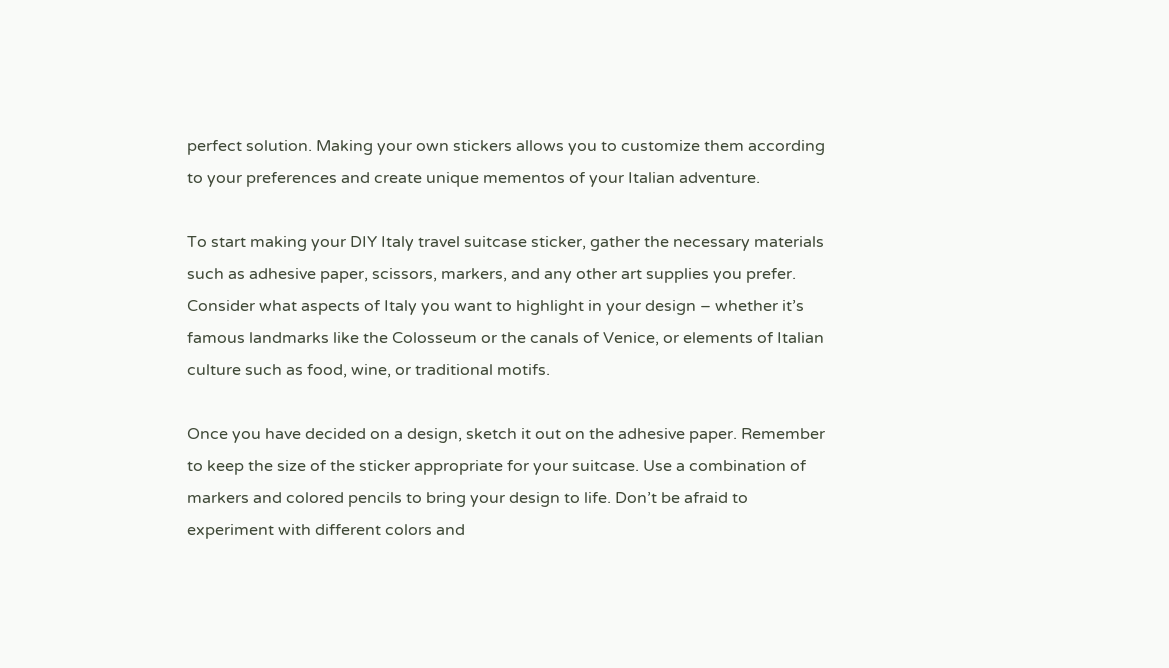perfect solution. Making your own stickers allows you to customize them according to your preferences and create unique mementos of your Italian adventure.

To start making your DIY Italy travel suitcase sticker, gather the necessary materials such as adhesive paper, scissors, markers, and any other art supplies you prefer. Consider what aspects of Italy you want to highlight in your design – whether it’s famous landmarks like the Colosseum or the canals of Venice, or elements of Italian culture such as food, wine, or traditional motifs.

Once you have decided on a design, sketch it out on the adhesive paper. Remember to keep the size of the sticker appropriate for your suitcase. Use a combination of markers and colored pencils to bring your design to life. Don’t be afraid to experiment with different colors and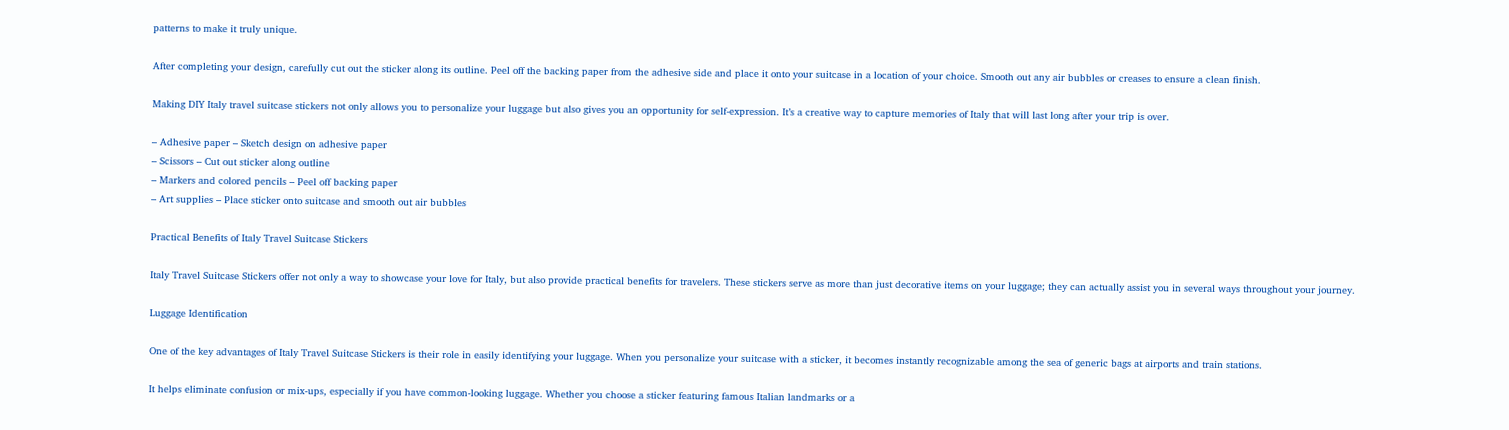patterns to make it truly unique.

After completing your design, carefully cut out the sticker along its outline. Peel off the backing paper from the adhesive side and place it onto your suitcase in a location of your choice. Smooth out any air bubbles or creases to ensure a clean finish.

Making DIY Italy travel suitcase stickers not only allows you to personalize your luggage but also gives you an opportunity for self-expression. It’s a creative way to capture memories of Italy that will last long after your trip is over.

– Adhesive paper – Sketch design on adhesive paper
– Scissors – Cut out sticker along outline
– Markers and colored pencils – Peel off backing paper
– Art supplies – Place sticker onto suitcase and smooth out air bubbles

Practical Benefits of Italy Travel Suitcase Stickers

Italy Travel Suitcase Stickers offer not only a way to showcase your love for Italy, but also provide practical benefits for travelers. These stickers serve as more than just decorative items on your luggage; they can actually assist you in several ways throughout your journey.

Luggage Identification

One of the key advantages of Italy Travel Suitcase Stickers is their role in easily identifying your luggage. When you personalize your suitcase with a sticker, it becomes instantly recognizable among the sea of generic bags at airports and train stations.

It helps eliminate confusion or mix-ups, especially if you have common-looking luggage. Whether you choose a sticker featuring famous Italian landmarks or a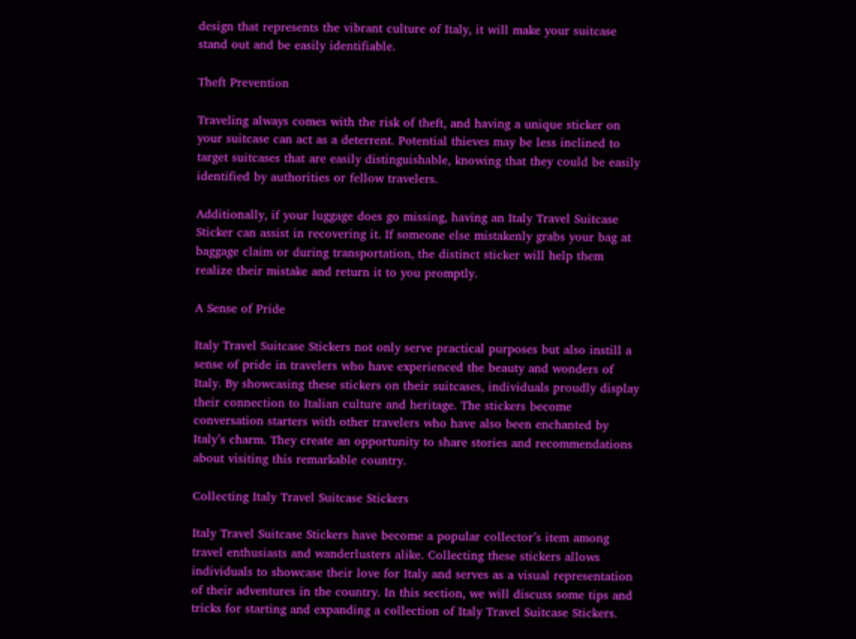design that represents the vibrant culture of Italy, it will make your suitcase stand out and be easily identifiable.

Theft Prevention

Traveling always comes with the risk of theft, and having a unique sticker on your suitcase can act as a deterrent. Potential thieves may be less inclined to target suitcases that are easily distinguishable, knowing that they could be easily identified by authorities or fellow travelers.

Additionally, if your luggage does go missing, having an Italy Travel Suitcase Sticker can assist in recovering it. If someone else mistakenly grabs your bag at baggage claim or during transportation, the distinct sticker will help them realize their mistake and return it to you promptly.

A Sense of Pride

Italy Travel Suitcase Stickers not only serve practical purposes but also instill a sense of pride in travelers who have experienced the beauty and wonders of Italy. By showcasing these stickers on their suitcases, individuals proudly display their connection to Italian culture and heritage. The stickers become conversation starters with other travelers who have also been enchanted by Italy’s charm. They create an opportunity to share stories and recommendations about visiting this remarkable country.

Collecting Italy Travel Suitcase Stickers

Italy Travel Suitcase Stickers have become a popular collector’s item among travel enthusiasts and wanderlusters alike. Collecting these stickers allows individuals to showcase their love for Italy and serves as a visual representation of their adventures in the country. In this section, we will discuss some tips and tricks for starting and expanding a collection of Italy Travel Suitcase Stickers.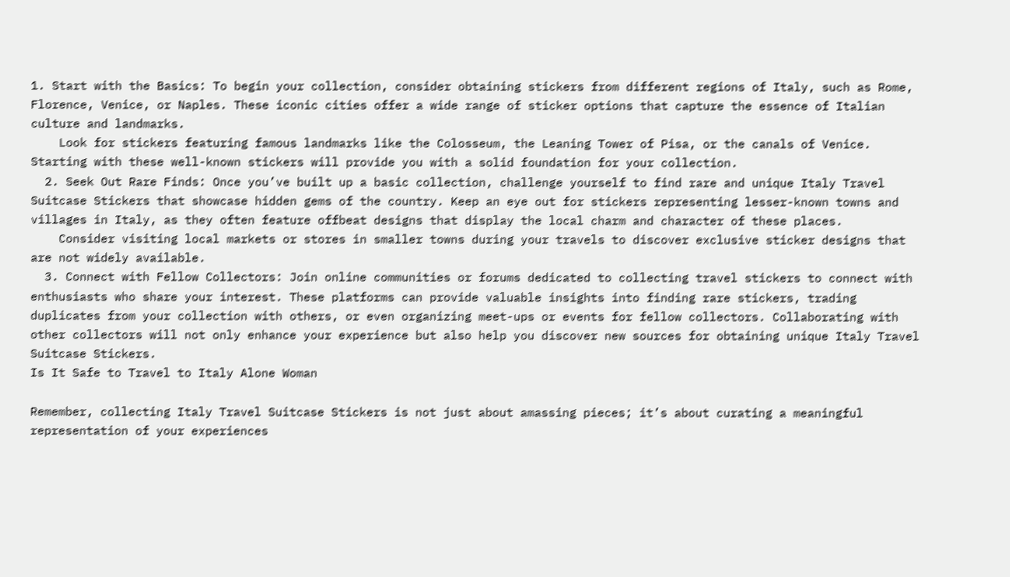1. Start with the Basics: To begin your collection, consider obtaining stickers from different regions of Italy, such as Rome, Florence, Venice, or Naples. These iconic cities offer a wide range of sticker options that capture the essence of Italian culture and landmarks.
    Look for stickers featuring famous landmarks like the Colosseum, the Leaning Tower of Pisa, or the canals of Venice. Starting with these well-known stickers will provide you with a solid foundation for your collection.
  2. Seek Out Rare Finds: Once you’ve built up a basic collection, challenge yourself to find rare and unique Italy Travel Suitcase Stickers that showcase hidden gems of the country. Keep an eye out for stickers representing lesser-known towns and villages in Italy, as they often feature offbeat designs that display the local charm and character of these places.
    Consider visiting local markets or stores in smaller towns during your travels to discover exclusive sticker designs that are not widely available.
  3. Connect with Fellow Collectors: Join online communities or forums dedicated to collecting travel stickers to connect with enthusiasts who share your interest. These platforms can provide valuable insights into finding rare stickers, trading duplicates from your collection with others, or even organizing meet-ups or events for fellow collectors. Collaborating with other collectors will not only enhance your experience but also help you discover new sources for obtaining unique Italy Travel Suitcase Stickers.
Is It Safe to Travel to Italy Alone Woman

Remember, collecting Italy Travel Suitcase Stickers is not just about amassing pieces; it’s about curating a meaningful representation of your experiences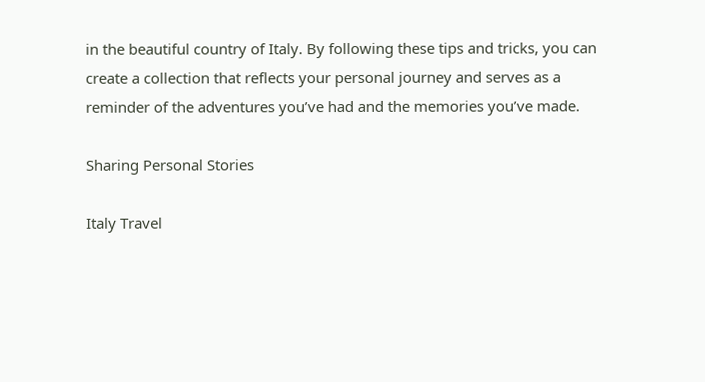in the beautiful country of Italy. By following these tips and tricks, you can create a collection that reflects your personal journey and serves as a reminder of the adventures you’ve had and the memories you’ve made.

Sharing Personal Stories

Italy Travel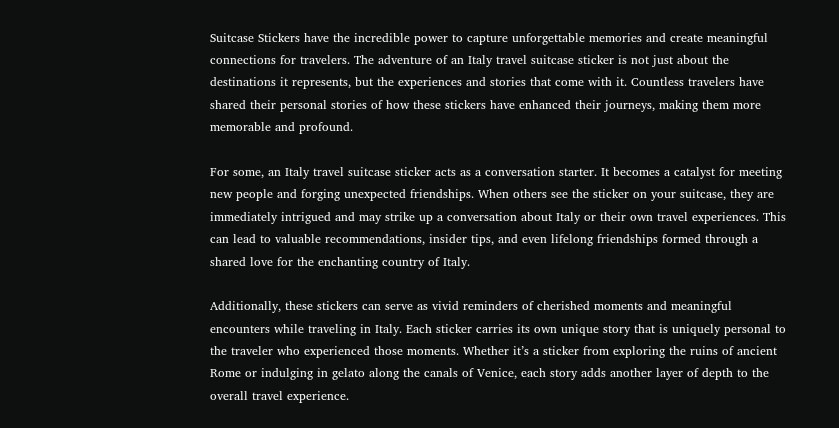Suitcase Stickers have the incredible power to capture unforgettable memories and create meaningful connections for travelers. The adventure of an Italy travel suitcase sticker is not just about the destinations it represents, but the experiences and stories that come with it. Countless travelers have shared their personal stories of how these stickers have enhanced their journeys, making them more memorable and profound.

For some, an Italy travel suitcase sticker acts as a conversation starter. It becomes a catalyst for meeting new people and forging unexpected friendships. When others see the sticker on your suitcase, they are immediately intrigued and may strike up a conversation about Italy or their own travel experiences. This can lead to valuable recommendations, insider tips, and even lifelong friendships formed through a shared love for the enchanting country of Italy.

Additionally, these stickers can serve as vivid reminders of cherished moments and meaningful encounters while traveling in Italy. Each sticker carries its own unique story that is uniquely personal to the traveler who experienced those moments. Whether it’s a sticker from exploring the ruins of ancient Rome or indulging in gelato along the canals of Venice, each story adds another layer of depth to the overall travel experience.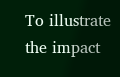To illustrate the impact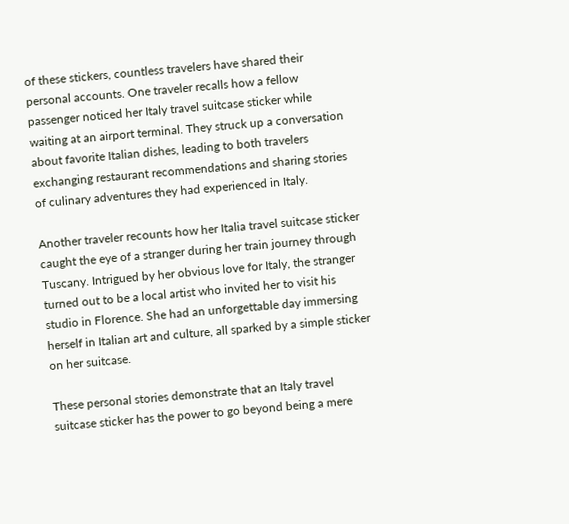of these stickers, countless travelers have shared their personal accounts. One traveler recalls how a fellow passenger noticed her Italy travel suitcase sticker while waiting at an airport terminal. They struck up a conversation about favorite Italian dishes, leading to both travelers exchanging restaurant recommendations and sharing stories of culinary adventures they had experienced in Italy.

Another traveler recounts how her Italia travel suitcase sticker caught the eye of a stranger during her train journey through Tuscany. Intrigued by her obvious love for Italy, the stranger turned out to be a local artist who invited her to visit his studio in Florence. She had an unforgettable day immersing herself in Italian art and culture, all sparked by a simple sticker on her suitcase.

These personal stories demonstrate that an Italy travel suitcase sticker has the power to go beyond being a mere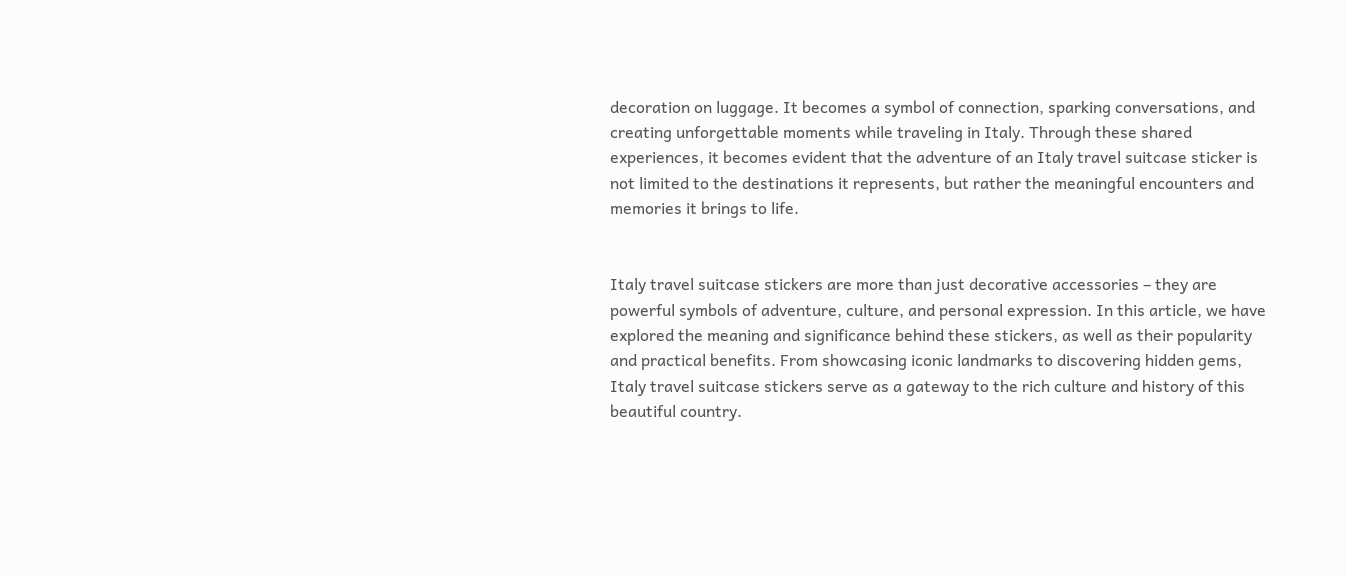decoration on luggage. It becomes a symbol of connection, sparking conversations, and creating unforgettable moments while traveling in Italy. Through these shared experiences, it becomes evident that the adventure of an Italy travel suitcase sticker is not limited to the destinations it represents, but rather the meaningful encounters and memories it brings to life.


Italy travel suitcase stickers are more than just decorative accessories – they are powerful symbols of adventure, culture, and personal expression. In this article, we have explored the meaning and significance behind these stickers, as well as their popularity and practical benefits. From showcasing iconic landmarks to discovering hidden gems, Italy travel suitcase stickers serve as a gateway to the rich culture and history of this beautiful country.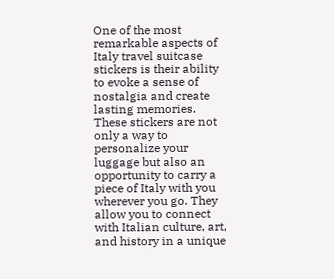One of the most remarkable aspects of Italy travel suitcase stickers is their ability to evoke a sense of nostalgia and create lasting memories. These stickers are not only a way to personalize your luggage but also an opportunity to carry a piece of Italy with you wherever you go. They allow you to connect with Italian culture, art, and history in a unique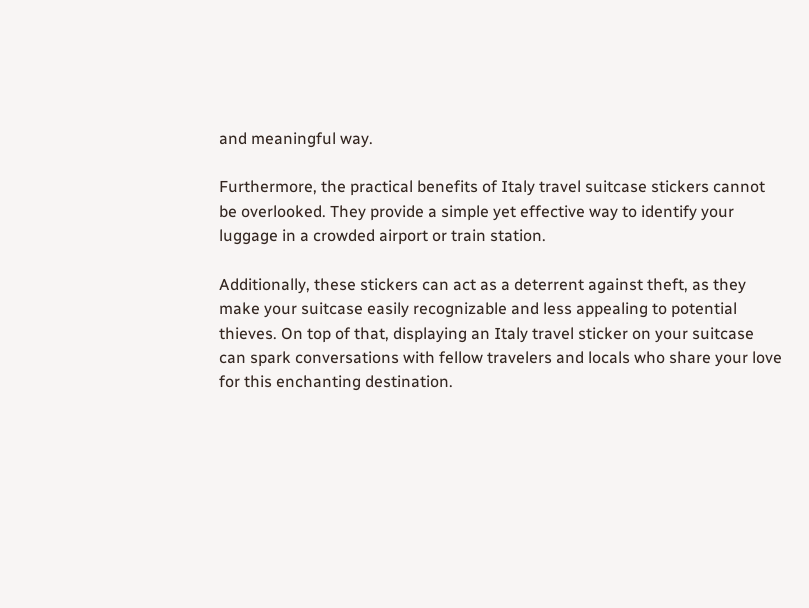and meaningful way.

Furthermore, the practical benefits of Italy travel suitcase stickers cannot be overlooked. They provide a simple yet effective way to identify your luggage in a crowded airport or train station.

Additionally, these stickers can act as a deterrent against theft, as they make your suitcase easily recognizable and less appealing to potential thieves. On top of that, displaying an Italy travel sticker on your suitcase can spark conversations with fellow travelers and locals who share your love for this enchanting destination.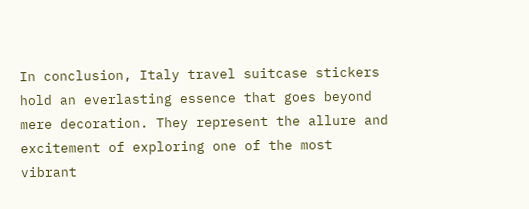In conclusion, Italy travel suitcase stickers hold an everlasting essence that goes beyond mere decoration. They represent the allure and excitement of exploring one of the most vibrant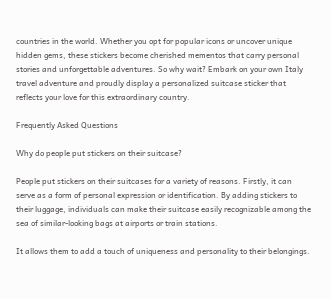countries in the world. Whether you opt for popular icons or uncover unique hidden gems, these stickers become cherished mementos that carry personal stories and unforgettable adventures. So why wait? Embark on your own Italy travel adventure and proudly display a personalized suitcase sticker that reflects your love for this extraordinary country.

Frequently Asked Questions

Why do people put stickers on their suitcase?

People put stickers on their suitcases for a variety of reasons. Firstly, it can serve as a form of personal expression or identification. By adding stickers to their luggage, individuals can make their suitcase easily recognizable among the sea of similar-looking bags at airports or train stations.

It allows them to add a touch of uniqueness and personality to their belongings.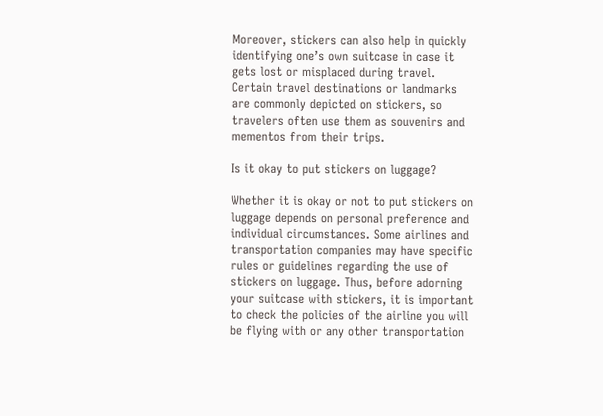Moreover, stickers can also help in quickly identifying one’s own suitcase in case it gets lost or misplaced during travel. Certain travel destinations or landmarks are commonly depicted on stickers, so travelers often use them as souvenirs and mementos from their trips.

Is it okay to put stickers on luggage?

Whether it is okay or not to put stickers on luggage depends on personal preference and individual circumstances. Some airlines and transportation companies may have specific rules or guidelines regarding the use of stickers on luggage. Thus, before adorning your suitcase with stickers, it is important to check the policies of the airline you will be flying with or any other transportation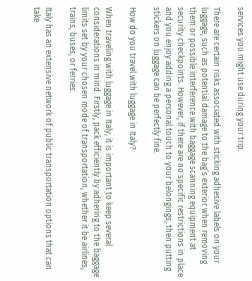services you might use during your trip.

There are certain risks associated with sticking adhesive labels on your luggage, such as potential damage to the bag’s exterior when removing them or possible interference with baggage scanning equipment at security checkpoints. However, if there are no specific restrictions in place and you enjoy adding a personal touch to your belongings, then putting stickers on luggage can be perfectly fine.

How do you travel with luggage in Italy?

When traveling with luggage in Italy, it is important to keep several considerations in mind. Firstly, pack efficiently by adhering to the baggage limits set by your chosen mode of transportation, whether it be airlines, trains, buses, or ferries.

Italy has an extensive network of public transportation options that can take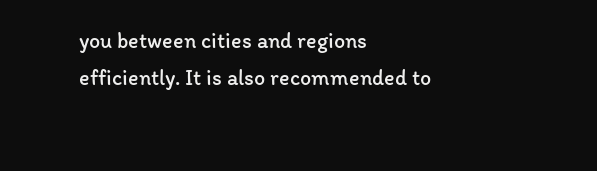you between cities and regions efficiently. It is also recommended to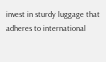invest in sturdy luggage that adheres to international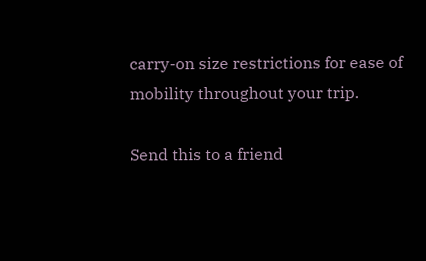carry-on size restrictions for ease of mobility throughout your trip.

Send this to a friend